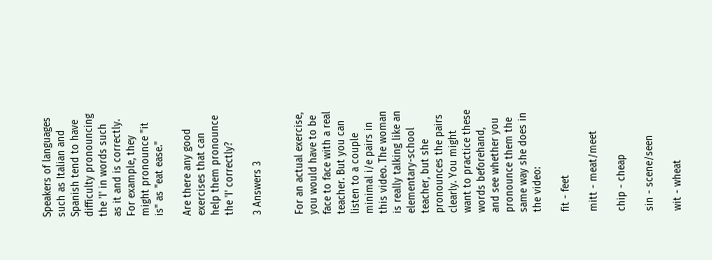Speakers of languages such as Italian and Spanish tend to have difficulty pronouncing the 'I' in words such as it and is correctly. For example, they might pronounce "it is" as "eat ease."

Are there any good exercises that can help them pronounce the 'I' correctly?

3 Answers 3


For an actual exercise, you would have to be face to face with a real teacher. But you can listen to a couple minimal i/e pairs in this video. The woman is really talking like an elementary-school teacher, but she pronounces the pairs clearly. You might want to practice these words beforehand, and see whether you pronounce them the same way she does in the video:

fit - feet

mitt - meat/meet

chip - cheap

sin - scene/seen

wit - wheat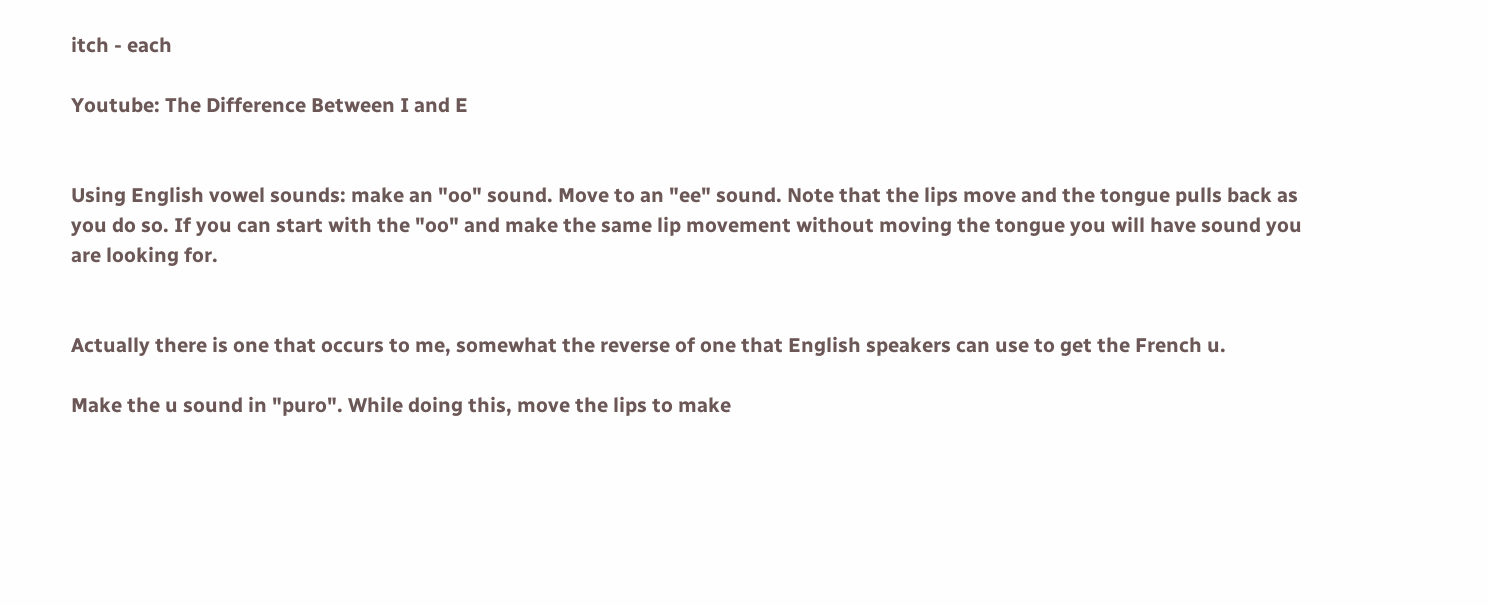itch - each

Youtube: The Difference Between I and E


Using English vowel sounds: make an "oo" sound. Move to an "ee" sound. Note that the lips move and the tongue pulls back as you do so. If you can start with the "oo" and make the same lip movement without moving the tongue you will have sound you are looking for.


Actually there is one that occurs to me, somewhat the reverse of one that English speakers can use to get the French u.

Make the u sound in "puro". While doing this, move the lips to make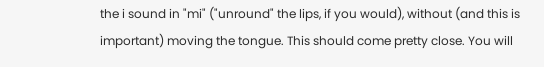the i sound in "mi" ("unround" the lips, if you would), without (and this is important) moving the tongue. This should come pretty close. You will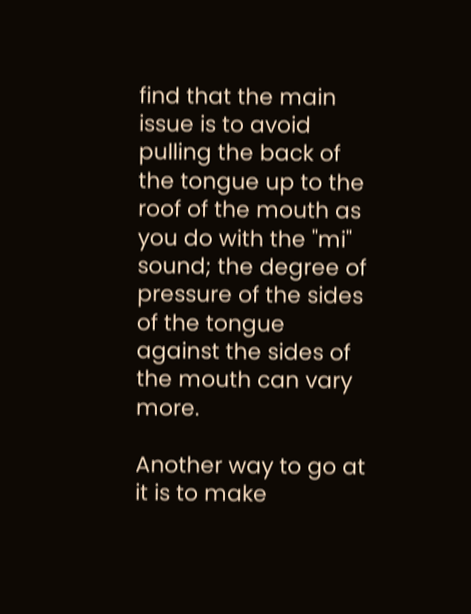find that the main issue is to avoid pulling the back of the tongue up to the roof of the mouth as you do with the "mi" sound; the degree of pressure of the sides of the tongue against the sides of the mouth can vary more.

Another way to go at it is to make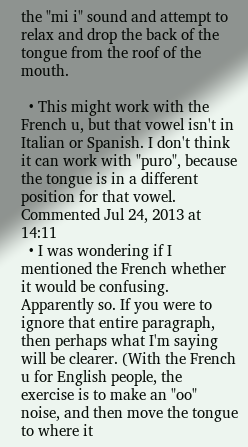the "mi i" sound and attempt to relax and drop the back of the tongue from the roof of the mouth.

  • This might work with the French u, but that vowel isn't in Italian or Spanish. I don't think it can work with "puro", because the tongue is in a different position for that vowel. Commented Jul 24, 2013 at 14:11
  • I was wondering if I mentioned the French whether it would be confusing. Apparently so. If you were to ignore that entire paragraph, then perhaps what I'm saying will be clearer. (With the French u for English people, the exercise is to make an "oo" noise, and then move the tongue to where it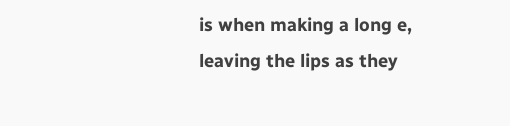is when making a long e, leaving the lips as they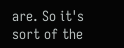are. So it's sort of the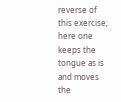reverse of this exercise; here one keeps the tongue as is and moves the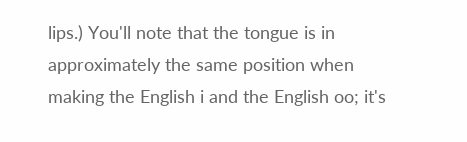lips.) You'll note that the tongue is in approximately the same position when making the English i and the English oo; it's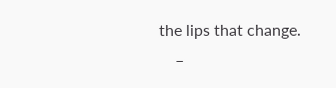the lips that change.
    –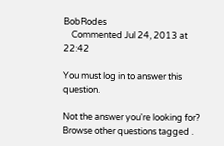BobRodes
    Commented Jul 24, 2013 at 22:42

You must log in to answer this question.

Not the answer you're looking for? Browse other questions tagged .